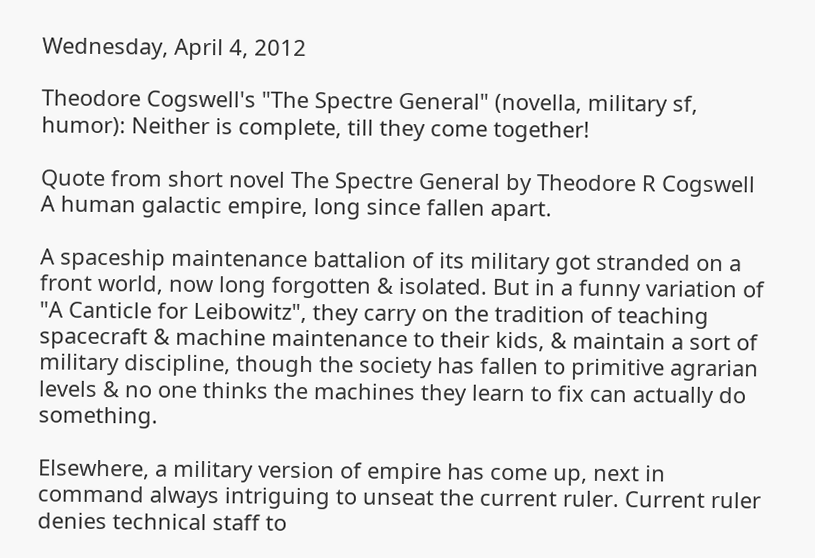Wednesday, April 4, 2012

Theodore Cogswell's "The Spectre General" (novella, military sf, humor): Neither is complete, till they come together!

Quote from short novel The Spectre General by Theodore R Cogswell
A human galactic empire, long since fallen apart.

A spaceship maintenance battalion of its military got stranded on a front world, now long forgotten & isolated. But in a funny variation of "A Canticle for Leibowitz", they carry on the tradition of teaching spacecraft & machine maintenance to their kids, & maintain a sort of military discipline, though the society has fallen to primitive agrarian levels & no one thinks the machines they learn to fix can actually do something.

Elsewhere, a military version of empire has come up, next in command always intriguing to unseat the current ruler. Current ruler denies technical staff to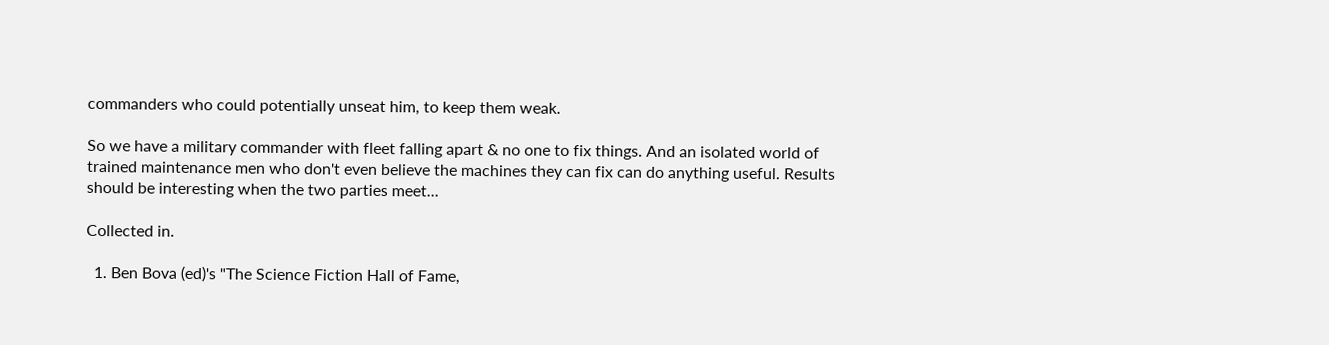commanders who could potentially unseat him, to keep them weak.

So we have a military commander with fleet falling apart & no one to fix things. And an isolated world of trained maintenance men who don't even believe the machines they can fix can do anything useful. Results should be interesting when the two parties meet...

Collected in.

  1. Ben Bova (ed)'s "The Science Fiction Hall of Fame,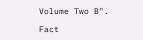Volume Two B".

Fact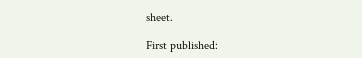sheet.

First published: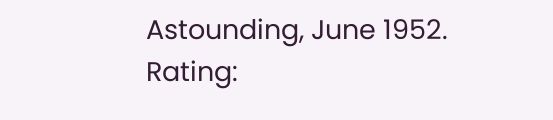Astounding, June 1952.
Rating: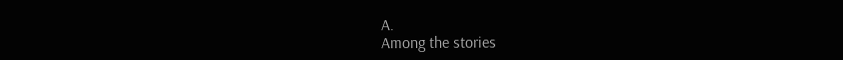A.
Among the stories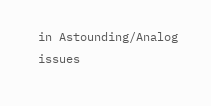in Astounding/Analog issues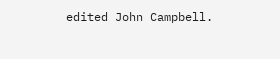edited John Campbell.